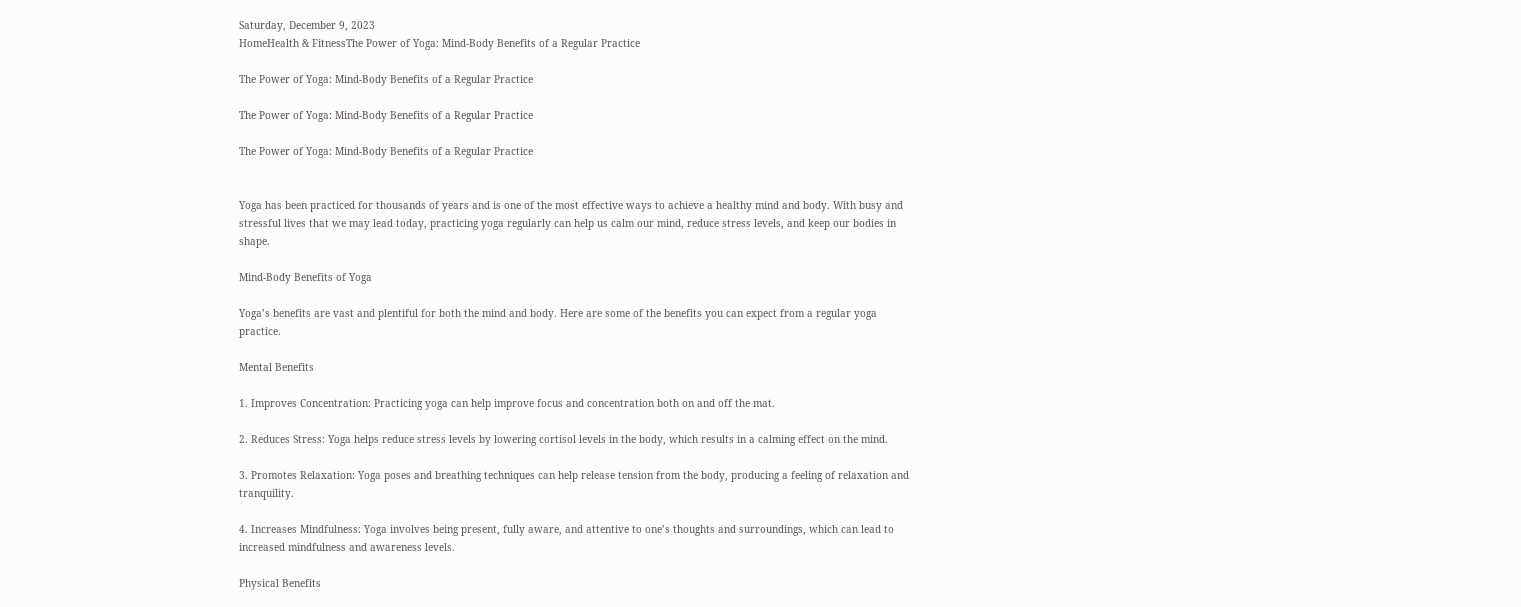Saturday, December 9, 2023
HomeHealth & FitnessThe Power of Yoga: Mind-Body Benefits of a Regular Practice

The Power of Yoga: Mind-Body Benefits of a Regular Practice

The Power of Yoga: Mind-Body Benefits of a Regular Practice

The Power of Yoga: Mind-Body Benefits of a Regular Practice


Yoga has been practiced for thousands of years and is one of the most effective ways to achieve a healthy mind and body. With busy and stressful lives that we may lead today, practicing yoga regularly can help us calm our mind, reduce stress levels, and keep our bodies in shape.

Mind-Body Benefits of Yoga

Yoga’s benefits are vast and plentiful for both the mind and body. Here are some of the benefits you can expect from a regular yoga practice.

Mental Benefits

1. Improves Concentration: Practicing yoga can help improve focus and concentration both on and off the mat.

2. Reduces Stress: Yoga helps reduce stress levels by lowering cortisol levels in the body, which results in a calming effect on the mind.

3. Promotes Relaxation: Yoga poses and breathing techniques can help release tension from the body, producing a feeling of relaxation and tranquility.

4. Increases Mindfulness: Yoga involves being present, fully aware, and attentive to one’s thoughts and surroundings, which can lead to increased mindfulness and awareness levels.

Physical Benefits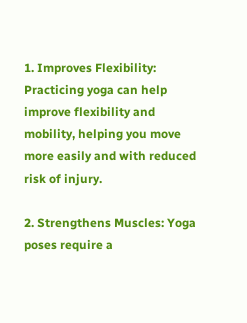1. Improves Flexibility: Practicing yoga can help improve flexibility and mobility, helping you move more easily and with reduced risk of injury.

2. Strengthens Muscles: Yoga poses require a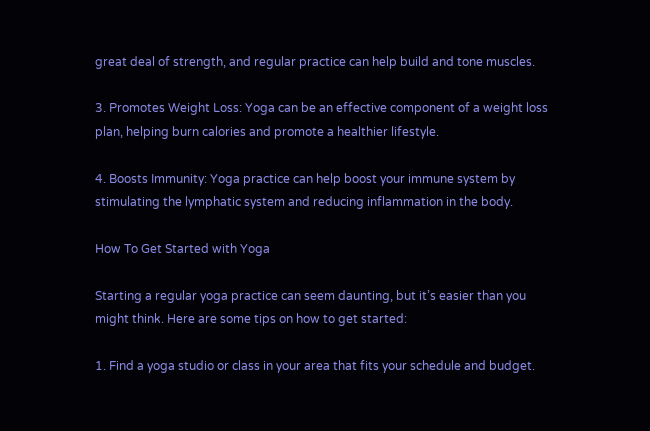great deal of strength, and regular practice can help build and tone muscles.

3. Promotes Weight Loss: Yoga can be an effective component of a weight loss plan, helping burn calories and promote a healthier lifestyle.

4. Boosts Immunity: Yoga practice can help boost your immune system by stimulating the lymphatic system and reducing inflammation in the body.

How To Get Started with Yoga

Starting a regular yoga practice can seem daunting, but it’s easier than you might think. Here are some tips on how to get started:

1. Find a yoga studio or class in your area that fits your schedule and budget.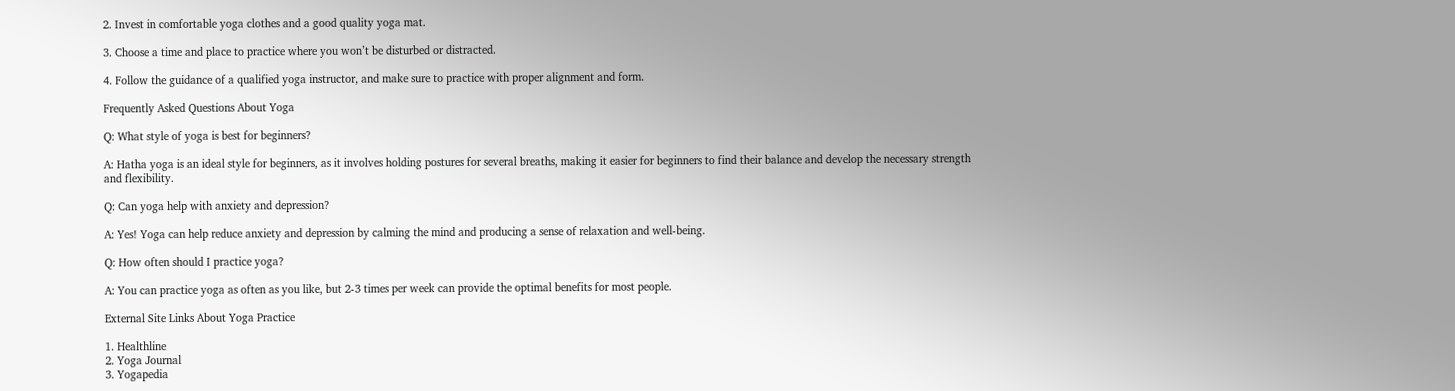2. Invest in comfortable yoga clothes and a good quality yoga mat.

3. Choose a time and place to practice where you won’t be disturbed or distracted.

4. Follow the guidance of a qualified yoga instructor, and make sure to practice with proper alignment and form.

Frequently Asked Questions About Yoga

Q: What style of yoga is best for beginners?

A: Hatha yoga is an ideal style for beginners, as it involves holding postures for several breaths, making it easier for beginners to find their balance and develop the necessary strength and flexibility.

Q: Can yoga help with anxiety and depression?

A: Yes! Yoga can help reduce anxiety and depression by calming the mind and producing a sense of relaxation and well-being.

Q: How often should I practice yoga?

A: You can practice yoga as often as you like, but 2-3 times per week can provide the optimal benefits for most people.

External Site Links About Yoga Practice

1. Healthline
2. Yoga Journal
3. Yogapedia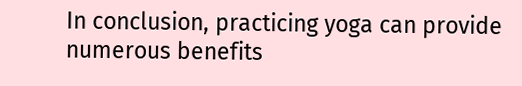In conclusion, practicing yoga can provide numerous benefits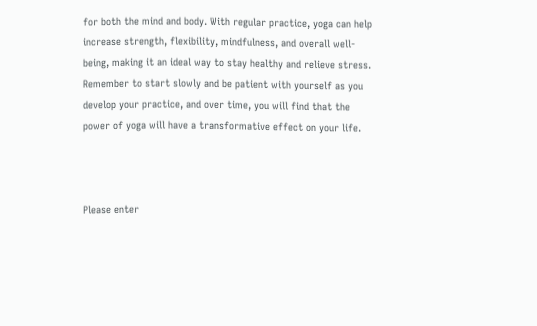for both the mind and body. With regular practice, yoga can help increase strength, flexibility, mindfulness, and overall well-being, making it an ideal way to stay healthy and relieve stress. Remember to start slowly and be patient with yourself as you develop your practice, and over time, you will find that the power of yoga will have a transformative effect on your life.



Please enter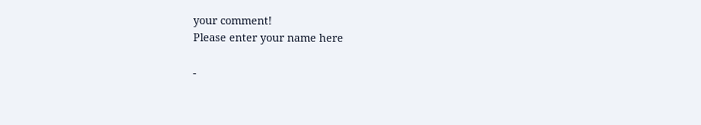your comment!
Please enter your name here

-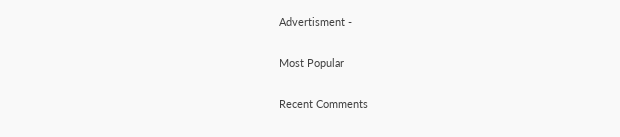Advertisment -

Most Popular

Recent Comments